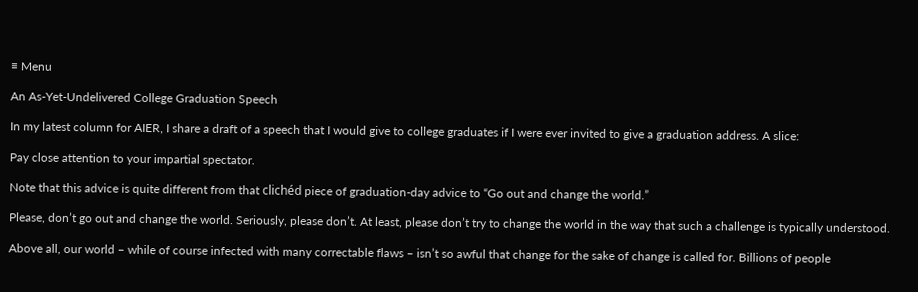≡ Menu

An As-Yet-Undelivered College Graduation Speech

In my latest column for AIER, I share a draft of a speech that I would give to college graduates if I were ever invited to give a graduation address. A slice:

Pay close attention to your impartial spectator.

Note that this advice is quite different from that clichéd piece of graduation-day advice to “Go out and change the world.”

Please, don’t go out and change the world. Seriously, please don’t. At least, please don’t try to change the world in the way that such a challenge is typically understood.

Above all, our world – while of course infected with many correctable flaws – isn’t so awful that change for the sake of change is called for. Billions of people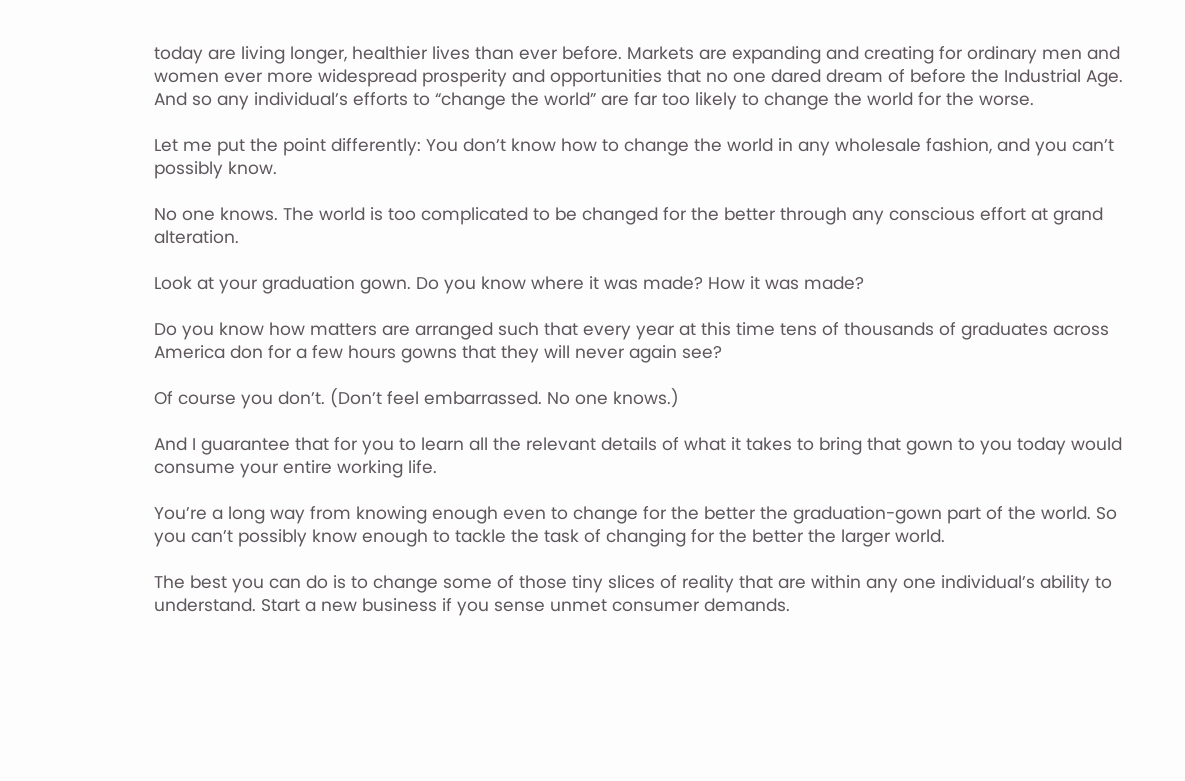today are living longer, healthier lives than ever before. Markets are expanding and creating for ordinary men and women ever more widespread prosperity and opportunities that no one dared dream of before the Industrial Age. And so any individual’s efforts to “change the world” are far too likely to change the world for the worse.

Let me put the point differently: You don’t know how to change the world in any wholesale fashion, and you can’t possibly know.

No one knows. The world is too complicated to be changed for the better through any conscious effort at grand alteration.

Look at your graduation gown. Do you know where it was made? How it was made?

Do you know how matters are arranged such that every year at this time tens of thousands of graduates across America don for a few hours gowns that they will never again see?

Of course you don’t. (Don’t feel embarrassed. No one knows.)

And I guarantee that for you to learn all the relevant details of what it takes to bring that gown to you today would consume your entire working life.

You’re a long way from knowing enough even to change for the better the graduation-gown part of the world. So you can’t possibly know enough to tackle the task of changing for the better the larger world.

The best you can do is to change some of those tiny slices of reality that are within any one individual’s ability to understand. Start a new business if you sense unmet consumer demands.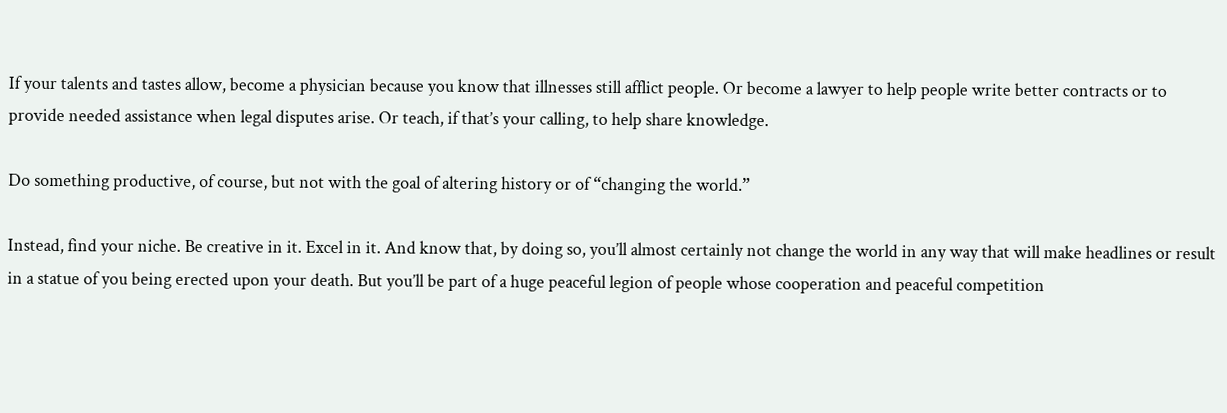If your talents and tastes allow, become a physician because you know that illnesses still afflict people. Or become a lawyer to help people write better contracts or to provide needed assistance when legal disputes arise. Or teach, if that’s your calling, to help share knowledge.

Do something productive, of course, but not with the goal of altering history or of “changing the world.”

Instead, find your niche. Be creative in it. Excel in it. And know that, by doing so, you’ll almost certainly not change the world in any way that will make headlines or result in a statue of you being erected upon your death. But you’ll be part of a huge peaceful legion of people whose cooperation and peaceful competition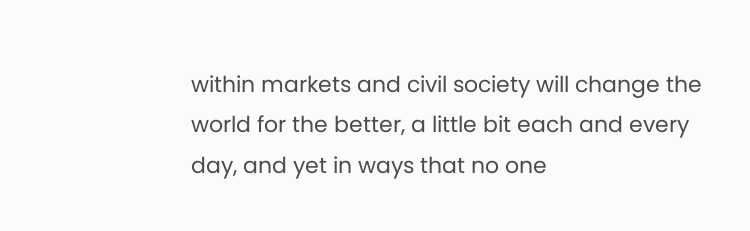within markets and civil society will change the world for the better, a little bit each and every day, and yet in ways that no one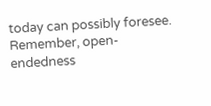today can possibly foresee. Remember, open-endedness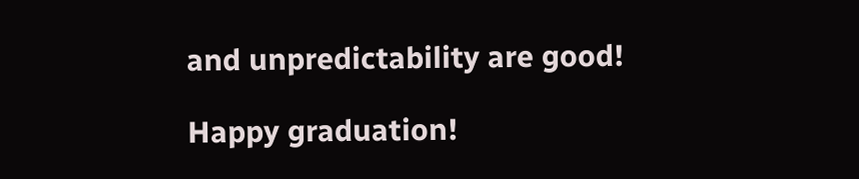and unpredictability are good!

Happy graduation!